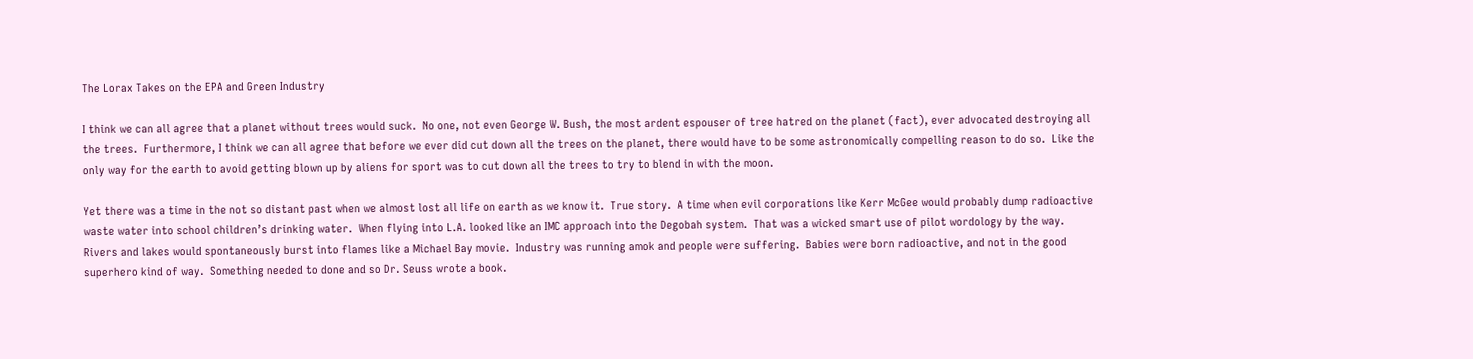The Lorax Takes on the EPA and Green Industry

I think we can all agree that a planet without trees would suck.  No one, not even George W. Bush, the most ardent espouser of tree hatred on the planet (fact), ever advocated destroying all the trees.  Furthermore, I think we can all agree that before we ever did cut down all the trees on the planet, there would have to be some astronomically compelling reason to do so.  Like the only way for the earth to avoid getting blown up by aliens for sport was to cut down all the trees to try to blend in with the moon.

Yet there was a time in the not so distant past when we almost lost all life on earth as we know it.  True story.  A time when evil corporations like Kerr McGee would probably dump radioactive waste water into school children’s drinking water.  When flying into L.A. looked like an IMC approach into the Degobah system.  That was a wicked smart use of pilot wordology by the way.  Rivers and lakes would spontaneously burst into flames like a Michael Bay movie.  Industry was running amok and people were suffering.  Babies were born radioactive, and not in the good superhero kind of way.  Something needed to done and so Dr. Seuss wrote a book.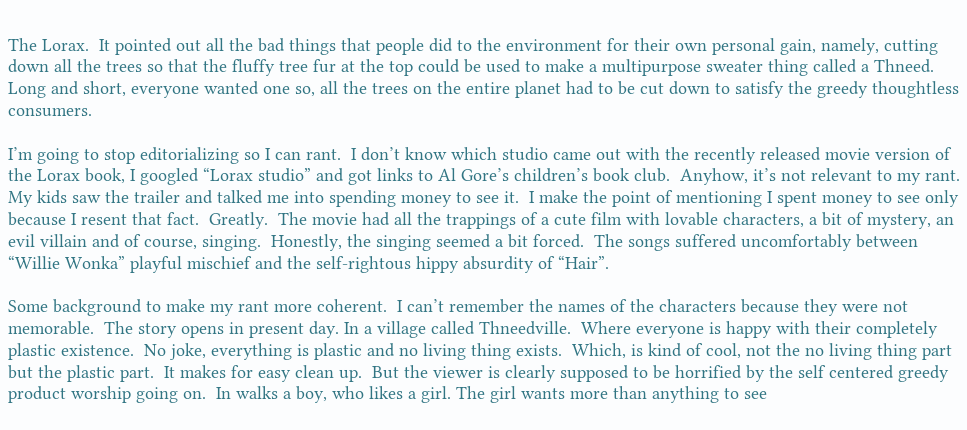The Lorax.  It pointed out all the bad things that people did to the environment for their own personal gain, namely, cutting down all the trees so that the fluffy tree fur at the top could be used to make a multipurpose sweater thing called a Thneed. Long and short, everyone wanted one so, all the trees on the entire planet had to be cut down to satisfy the greedy thoughtless consumers.

I’m going to stop editorializing so I can rant.  I don’t know which studio came out with the recently released movie version of the Lorax book, I googled “Lorax studio” and got links to Al Gore’s children’s book club.  Anyhow, it’s not relevant to my rant.  My kids saw the trailer and talked me into spending money to see it.  I make the point of mentioning I spent money to see only because I resent that fact.  Greatly.  The movie had all the trappings of a cute film with lovable characters, a bit of mystery, an evil villain and of course, singing.  Honestly, the singing seemed a bit forced.  The songs suffered uncomfortably between “Willie Wonka” playful mischief and the self-rightous hippy absurdity of “Hair”.

Some background to make my rant more coherent.  I can’t remember the names of the characters because they were not memorable.  The story opens in present day. In a village called Thneedville.  Where everyone is happy with their completely plastic existence.  No joke, everything is plastic and no living thing exists.  Which, is kind of cool, not the no living thing part but the plastic part.  It makes for easy clean up.  But the viewer is clearly supposed to be horrified by the self centered greedy product worship going on.  In walks a boy, who likes a girl. The girl wants more than anything to see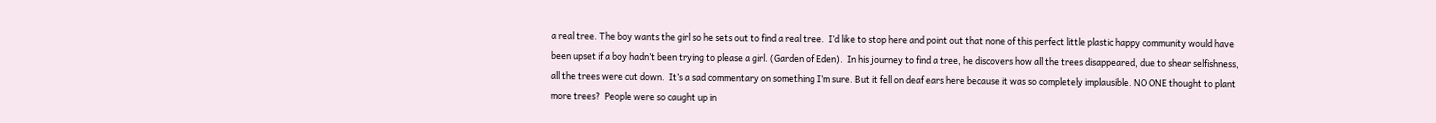a real tree. The boy wants the girl so he sets out to find a real tree.  I’d like to stop here and point out that none of this perfect little plastic happy community would have been upset if a boy hadn’t been trying to please a girl. (Garden of Eden).  In his journey to find a tree, he discovers how all the trees disappeared, due to shear selfishness, all the trees were cut down.  It’s a sad commentary on something I’m sure. But it fell on deaf ears here because it was so completely implausible. NO ONE thought to plant more trees?  People were so caught up in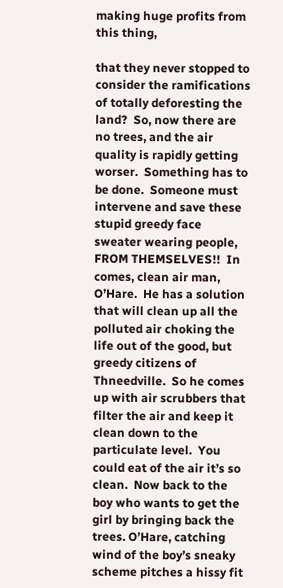making huge profits from this thing,

that they never stopped to consider the ramifications of totally deforesting the land?  So, now there are no trees, and the air quality is rapidly getting worser.  Something has to be done.  Someone must intervene and save these stupid greedy face sweater wearing people, FROM THEMSELVES!!  In comes, clean air man, O’Hare.  He has a solution that will clean up all the polluted air choking the life out of the good, but greedy citizens of Thneedville.  So he comes up with air scrubbers that filter the air and keep it clean down to the particulate level.  You could eat of the air it’s so clean.  Now back to the boy who wants to get the girl by bringing back the trees. O’Hare, catching wind of the boy’s sneaky scheme pitches a hissy fit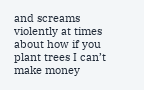and screams violently at times about how if you plant trees I can’t make money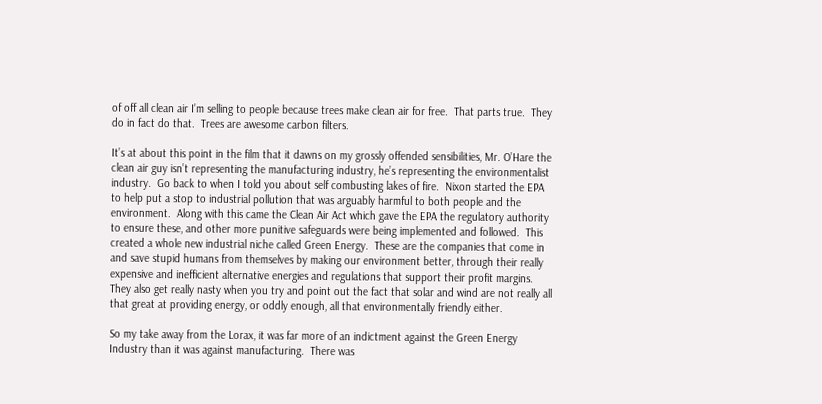of off all clean air I’m selling to people because trees make clean air for free.  That parts true.  They do in fact do that.  Trees are awesome carbon filters.

It’s at about this point in the film that it dawns on my grossly offended sensibilities, Mr. O’Hare the clean air guy isn’t representing the manufacturing industry, he’s representing the environmentalist industry.  Go back to when I told you about self combusting lakes of fire.  Nixon started the EPA to help put a stop to industrial pollution that was arguably harmful to both people and the environment.  Along with this came the Clean Air Act which gave the EPA the regulatory authority to ensure these, and other more punitive safeguards were being implemented and followed.  This created a whole new industrial niche called Green Energy.  These are the companies that come in and save stupid humans from themselves by making our environment better, through their really expensive and inefficient alternative energies and regulations that support their profit margins.  They also get really nasty when you try and point out the fact that solar and wind are not really all that great at providing energy, or oddly enough, all that environmentally friendly either.

So my take away from the Lorax, it was far more of an indictment against the Green Energy Industry than it was against manufacturing.  There was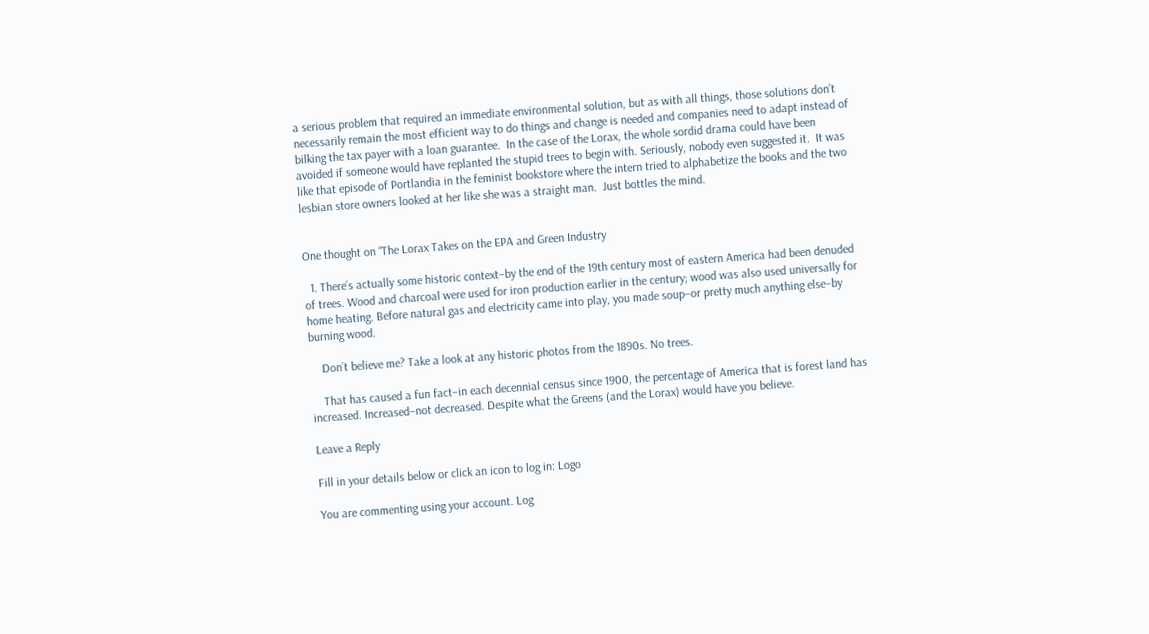a serious problem that required an immediate environmental solution, but as with all things, those solutions don’t necessarily remain the most efficient way to do things and change is needed and companies need to adapt instead of bilking the tax payer with a loan guarantee.  In the case of the Lorax, the whole sordid drama could have been avoided if someone would have replanted the stupid trees to begin with. Seriously, nobody even suggested it.  It was like that episode of Portlandia in the feminist bookstore where the intern tried to alphabetize the books and the two lesbian store owners looked at her like she was a straight man.  Just bottles the mind.


One thought on “The Lorax Takes on the EPA and Green Industry

  1. There’s actually some historic context–by the end of the 19th century most of eastern America had been denuded of trees. Wood and charcoal were used for iron production earlier in the century; wood was also used universally for home heating. Before natural gas and electricity came into play, you made soup–or pretty much anything else–by burning wood.

    Don’t believe me? Take a look at any historic photos from the 1890s. No trees.

    That has caused a fun fact–in each decennial census since 1900, the percentage of America that is forest land has increased. Increased–not decreased. Despite what the Greens (and the Lorax) would have you believe.

Leave a Reply

Fill in your details below or click an icon to log in: Logo

You are commenting using your account. Log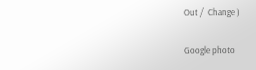Out /  Change )

Google photo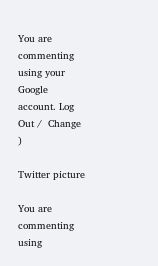You are commenting using your Google account. Log Out /  Change )

Twitter picture

You are commenting using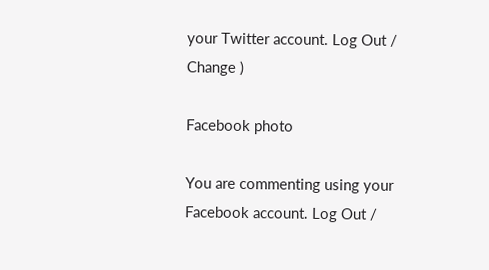your Twitter account. Log Out /  Change )

Facebook photo

You are commenting using your Facebook account. Log Out /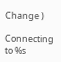Change )

Connecting to %s